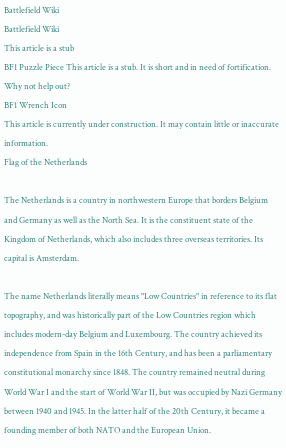Battlefield Wiki
Battlefield Wiki
This article is a stub
BF1 Puzzle Piece This article is a stub. It is short and in need of fortification. Why not help out?
BF1 Wrench Icon
This article is currently under construction. It may contain little or inaccurate information.
Flag of the Netherlands

The Netherlands is a country in northwestern Europe that borders Belgium and Germany as well as the North Sea. It is the constituent state of the Kingdom of Netherlands, which also includes three overseas territories. Its capital is Amsterdam.

The name Netherlands literally means "Low Countries" in reference to its flat topography, and was historically part of the Low Countries region which includes modern-day Belgium and Luxembourg. The country achieved its independence from Spain in the 16th Century, and has been a parliamentary constitutional monarchy since 1848. The country remained neutral during World War I and the start of World War II, but was occupied by Nazi Germany between 1940 and 1945. In the latter half of the 20th Century, it became a founding member of both NATO and the European Union.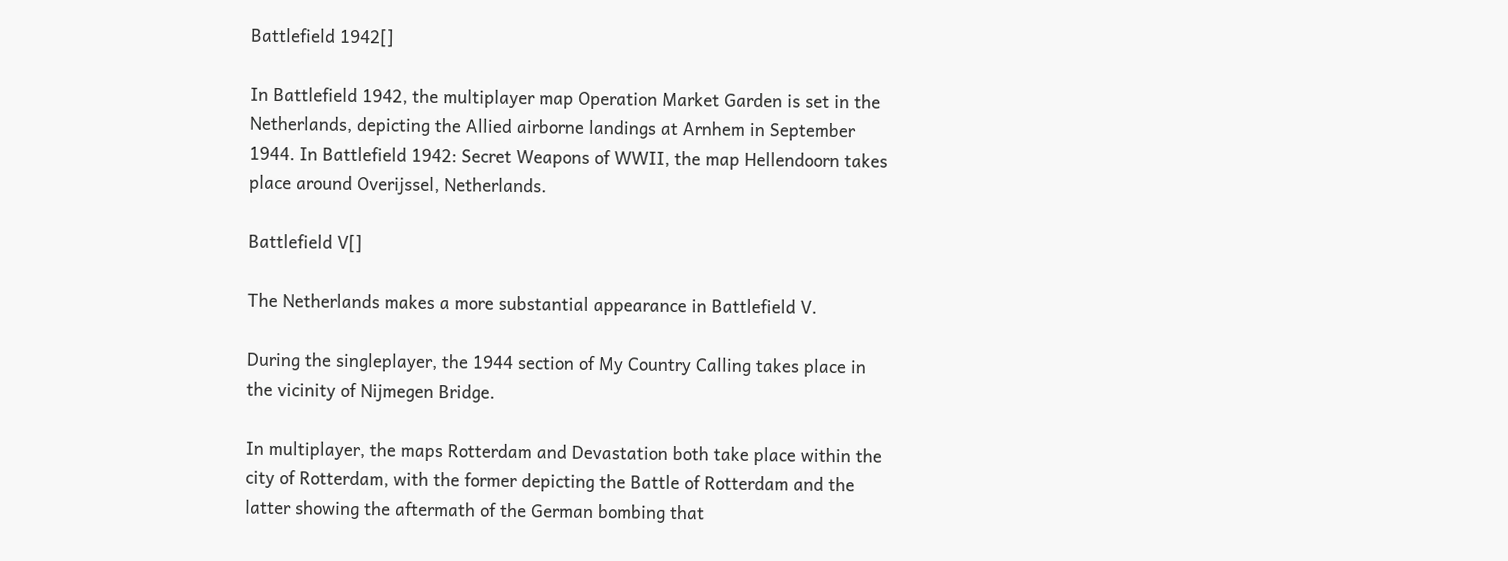Battlefield 1942[]

In Battlefield 1942, the multiplayer map Operation Market Garden is set in the Netherlands, depicting the Allied airborne landings at Arnhem in September 1944. In Battlefield 1942: Secret Weapons of WWII, the map Hellendoorn takes place around Overijssel, Netherlands.

Battlefield V[]

The Netherlands makes a more substantial appearance in Battlefield V.

During the singleplayer, the 1944 section of My Country Calling takes place in the vicinity of Nijmegen Bridge.

In multiplayer, the maps Rotterdam and Devastation both take place within the city of Rotterdam, with the former depicting the Battle of Rotterdam and the latter showing the aftermath of the German bombing that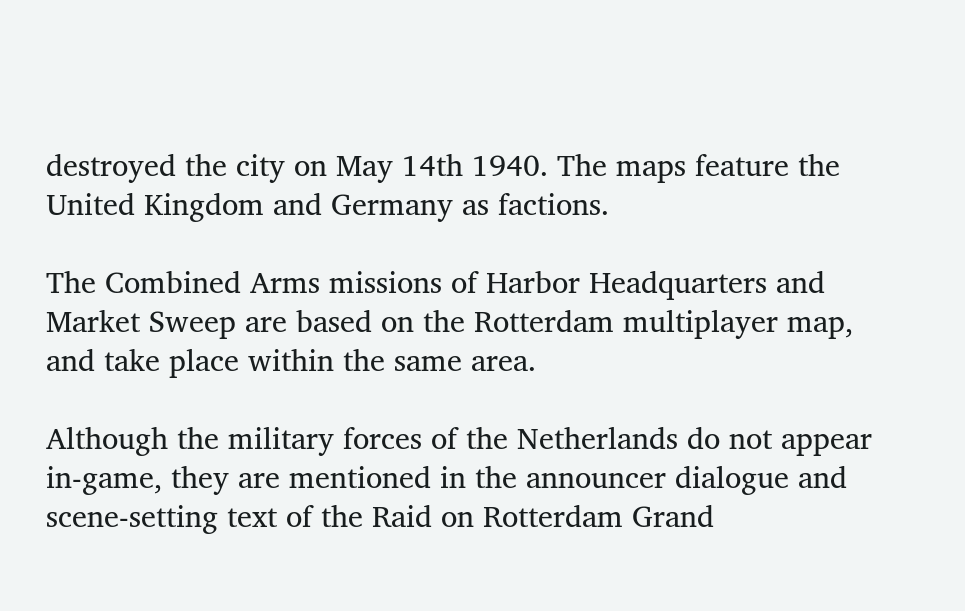destroyed the city on May 14th 1940. The maps feature the United Kingdom and Germany as factions.

The Combined Arms missions of Harbor Headquarters and Market Sweep are based on the Rotterdam multiplayer map, and take place within the same area.

Although the military forces of the Netherlands do not appear in-game, they are mentioned in the announcer dialogue and scene-setting text of the Raid on Rotterdam Grand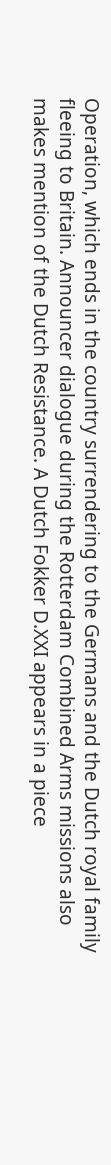Operation, which ends in the country surrendering to the Germans and the Dutch royal family fleeing to Britain. Announcer dialogue during the Rotterdam Combined Arms missions also makes mention of the Dutch Resistance. A Dutch Fokker D.XXI appears in a piece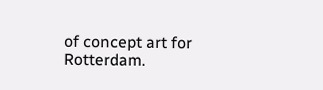of concept art for Rotterdam.